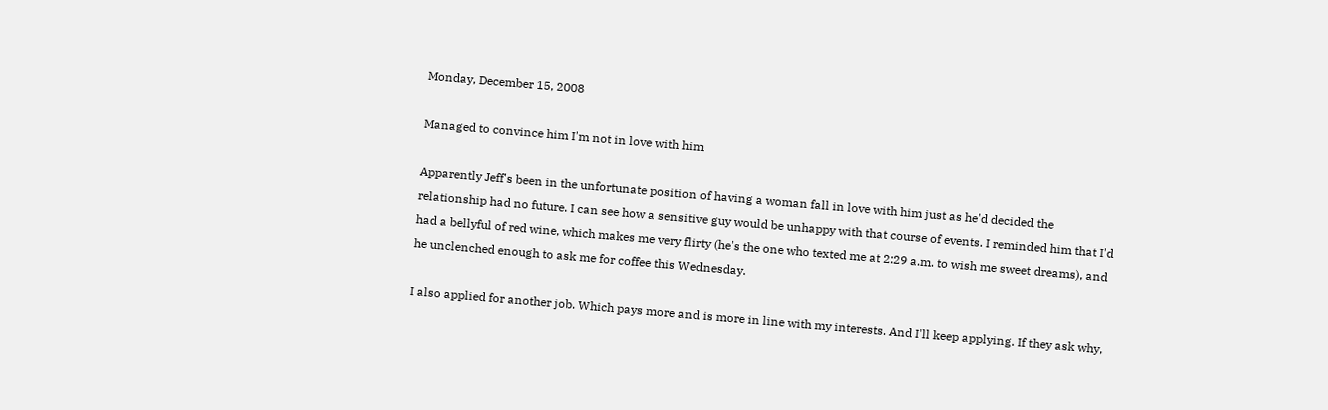Monday, December 15, 2008

Managed to convince him I'm not in love with him

Apparently Jeff's been in the unfortunate position of having a woman fall in love with him just as he'd decided the relationship had no future. I can see how a sensitive guy would be unhappy with that course of events. I reminded him that I'd had a bellyful of red wine, which makes me very flirty (he's the one who texted me at 2:29 a.m. to wish me sweet dreams), and he unclenched enough to ask me for coffee this Wednesday.

I also applied for another job. Which pays more and is more in line with my interests. And I'll keep applying. If they ask why,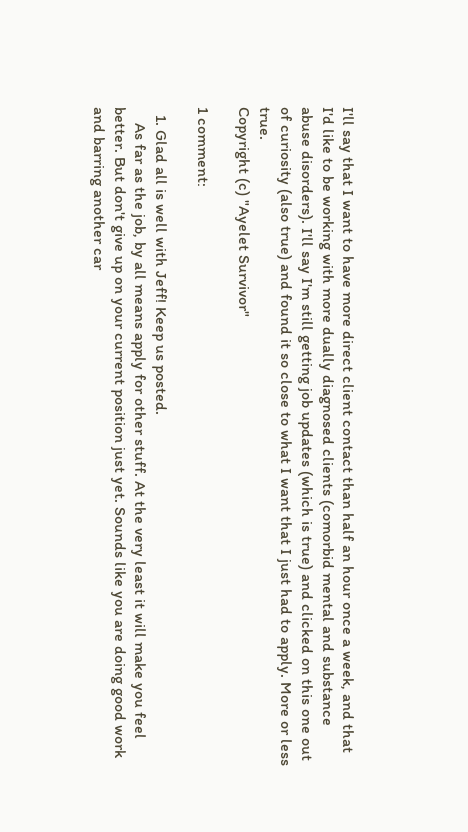I'll say that I want to have more direct client contact than half an hour once a week, and that I'd like to be working with more dually diagnosed clients (comorbid mental and substance abuse disorders). I'll say I'm still getting job updates (which is true) and clicked on this one out of curiosity (also true) and found it so close to what I want that I just had to apply. More or less true.
Copyright (c) "Ayelet Survivor"

1 comment:

  1. Glad all is well with Jeff! Keep us posted.
    As far as the job, by all means apply for other stuff. At the very least it will make you feel better. But don't give up on your current position just yet. Sounds like you are doing good work and barring another car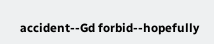accident--Gd forbid--hopefully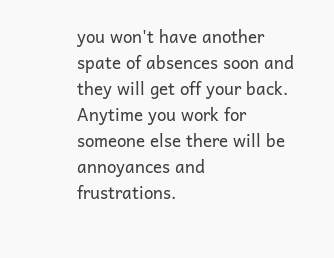you won't have another spate of absences soon and they will get off your back. Anytime you work for someone else there will be annoyances and frustrations.